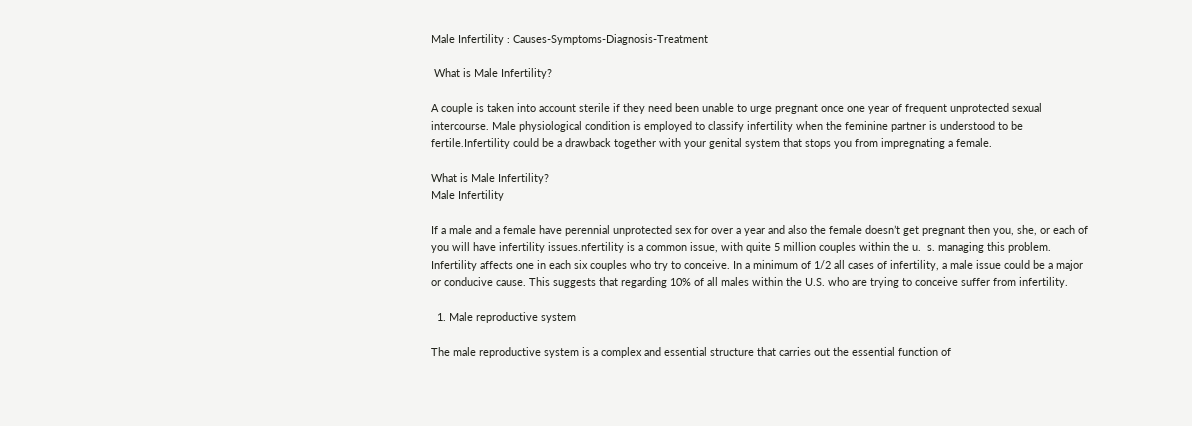Male Infertility : Causes-Symptoms-Diagnosis-Treatment

 What is Male Infertility?

A couple is taken into account sterile if they need been unable to urge pregnant once one year of frequent unprotected sexual intercourse. Male physiological condition is employed to classify infertility when the feminine partner is understood to be fertile.Infertility could be a drawback together with your genital system that stops you from impregnating a female.

What is Male Infertility?
Male Infertility

If a male and a female have perennial unprotected sex for over a year and also the female doesn’t get pregnant then you, she, or each of you will have infertility issues.nfertility is a common issue, with quite 5 million couples within the u.  s. managing this problem. Infertility affects one in each six couples who try to conceive. In a minimum of 1/2 all cases of infertility, a male issue could be a major or conducive cause. This suggests that regarding 10% of all males within the U.S. who are trying to conceive suffer from infertility.

  1. Male reproductive system

The male reproductive system is a complex and essential structure that carries out the essential function of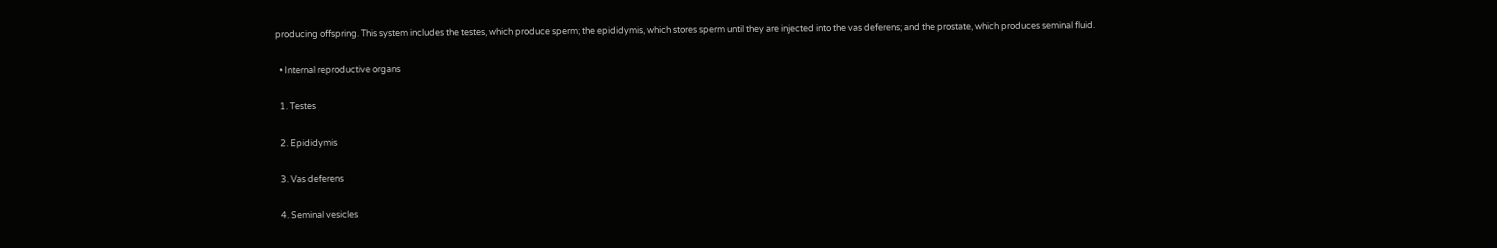producing offspring. This system includes the testes, which produce sperm; the epididymis, which stores sperm until they are injected into the vas deferens; and the prostate, which produces seminal fluid.

  • Internal reproductive organs

  1. Testes

  2. Epididymis

  3. Vas deferens

  4. Seminal vesicles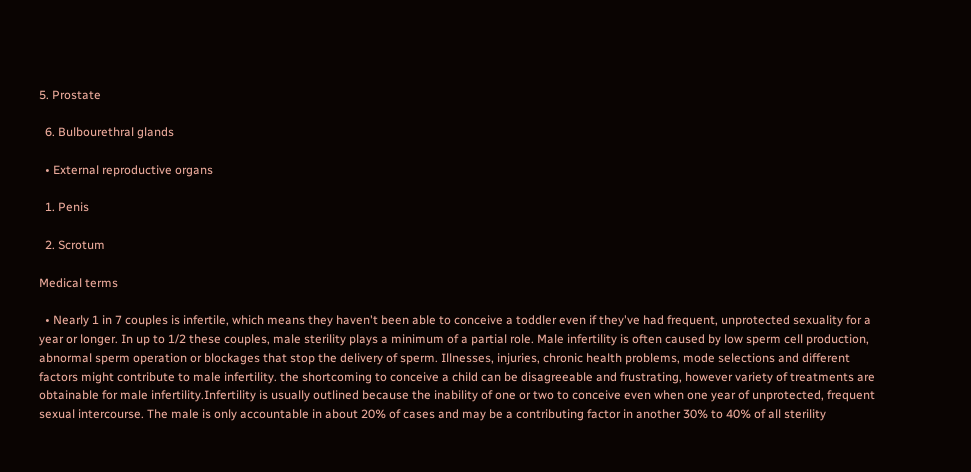5. Prostate

  6. Bulbourethral glands

  • External reproductive organs

  1. Penis

  2. Scrotum

Medical terms

  • Nearly 1 in 7 couples is infertile, which means they haven't been able to conceive a toddler even if they've had frequent, unprotected sexuality for a year or longer. In up to 1/2 these couples, male sterility plays a minimum of a partial role. Male infertility is often caused by low sperm cell production, abnormal sperm operation or blockages that stop the delivery of sperm. Illnesses, injuries, chronic health problems, mode selections and different factors might contribute to male infertility. the shortcoming to conceive a child can be disagreeable and frustrating, however variety of treatments are obtainable for male infertility.Infertility is usually outlined because the inability of one or two to conceive even when one year of unprotected, frequent sexual intercourse. The male is only accountable in about 20% of cases and may be a contributing factor in another 30% to 40% of all sterility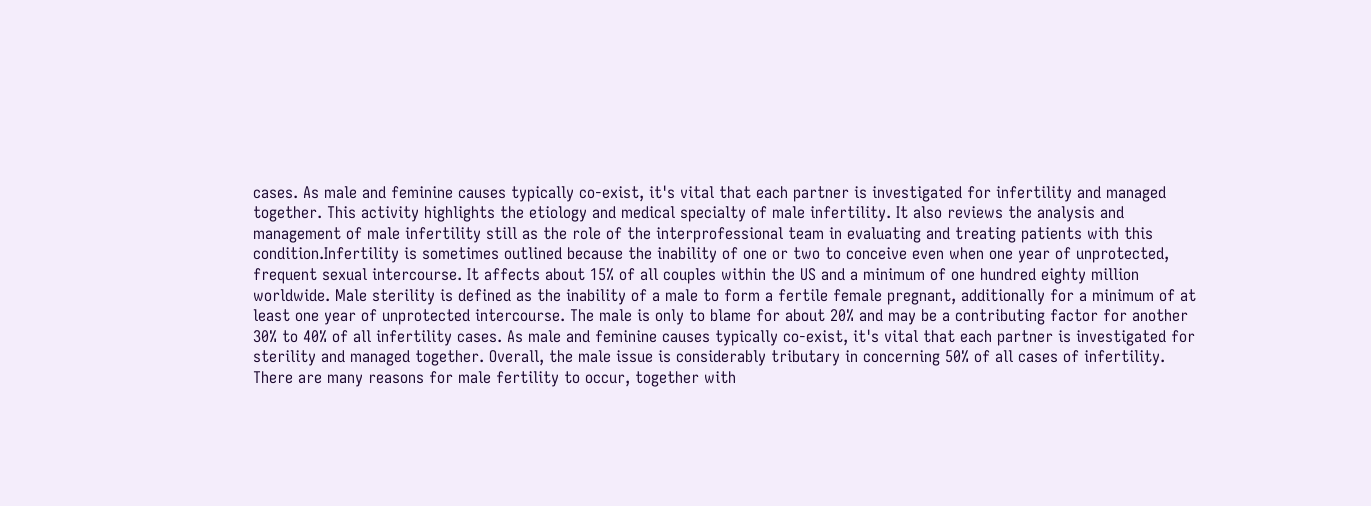cases. As male and feminine causes typically co-exist, it's vital that each partner is investigated for infertility and managed together. This activity highlights the etiology and medical specialty of male infertility. It also reviews the analysis and management of male infertility still as the role of the interprofessional team in evaluating and treating patients with this condition.Infertility is sometimes outlined because the inability of one or two to conceive even when one year of unprotected, frequent sexual intercourse. It affects about 15% of all couples within the US and a minimum of one hundred eighty million worldwide. Male sterility is defined as the inability of a male to form a fertile female pregnant, additionally for a minimum of at least one year of unprotected intercourse. The male is only to blame for about 20% and may be a contributing factor for another 30% to 40% of all infertility cases. As male and feminine causes typically co-exist, it's vital that each partner is investigated for sterility and managed together. Overall, the male issue is considerably tributary in concerning 50% of all cases of infertility. There are many reasons for male fertility to occur, together with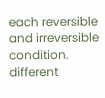each reversible and irreversible condition. different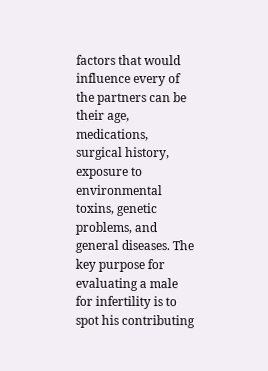factors that would influence every of the partners can be their age, medications, surgical history, exposure to environmental toxins, genetic problems, and general diseases. The key purpose for evaluating a male for infertility is to spot his contributing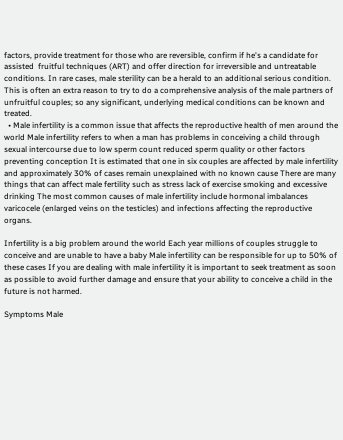factors, provide treatment for those who are reversible, confirm if he's a candidate for assisted  fruitful techniques (ART) and offer direction for irreversible and untreatable conditions. In rare cases, male sterility can be a herald to an additional serious condition. This is often an extra reason to try to do a comprehensive analysis of the male partners of unfruitful couples; so any significant, underlying medical conditions can be known and treated.
  • Male infertility is a common issue that affects the reproductive health of men around the world Male infertility refers to when a man has problems in conceiving a child through sexual intercourse due to low sperm count reduced sperm quality or other factors preventing conception It is estimated that one in six couples are affected by male infertility and approximately 30% of cases remain unexplained with no known cause There are many things that can affect male fertility such as stress lack of exercise smoking and excessive drinking The most common causes of male infertility include hormonal imbalances varicocele (enlarged veins on the testicles) and infections affecting the reproductive organs.

Infertility is a big problem around the world Each year millions of couples struggle to conceive and are unable to have a baby Male infertility can be responsible for up to 50% of these cases If you are dealing with male infertility it is important to seek treatment as soon as possible to avoid further damage and ensure that your ability to conceive a child in the future is not harmed.

Symptoms Male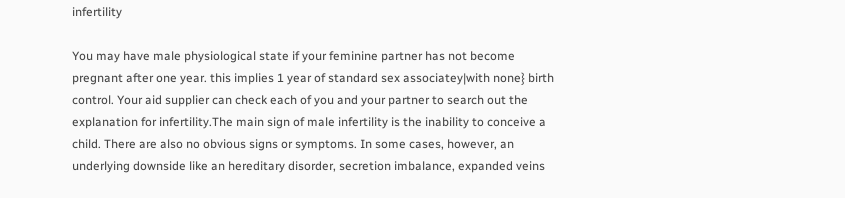infertility

You may have male physiological state if your feminine partner has not become pregnant after one year. this implies 1 year of standard sex associatey|with none} birth control. Your aid supplier can check each of you and your partner to search out the explanation for infertility.The main sign of male infertility is the inability to conceive a child. There are also no obvious signs or symptoms. In some cases, however, an underlying downside like an hereditary disorder, secretion imbalance, expanded veins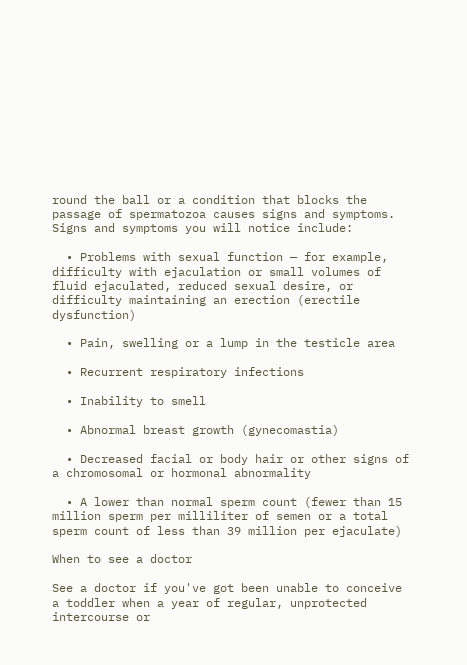round the ball or a condition that blocks the passage of spermatozoa causes signs and symptoms. Signs and symptoms you will notice include:

  • Problems with sexual function — for example, difficulty with ejaculation or small volumes of fluid ejaculated, reduced sexual desire, or difficulty maintaining an erection (erectile dysfunction)

  • Pain, swelling or a lump in the testicle area

  • Recurrent respiratory infections

  • Inability to smell

  • Abnormal breast growth (gynecomastia)

  • Decreased facial or body hair or other signs of a chromosomal or hormonal abnormality

  • A lower than normal sperm count (fewer than 15 million sperm per milliliter of semen or a total sperm count of less than 39 million per ejaculate)

When to see a doctor

See a doctor if you've got been unable to conceive a toddler when a year of regular, unprotected intercourse or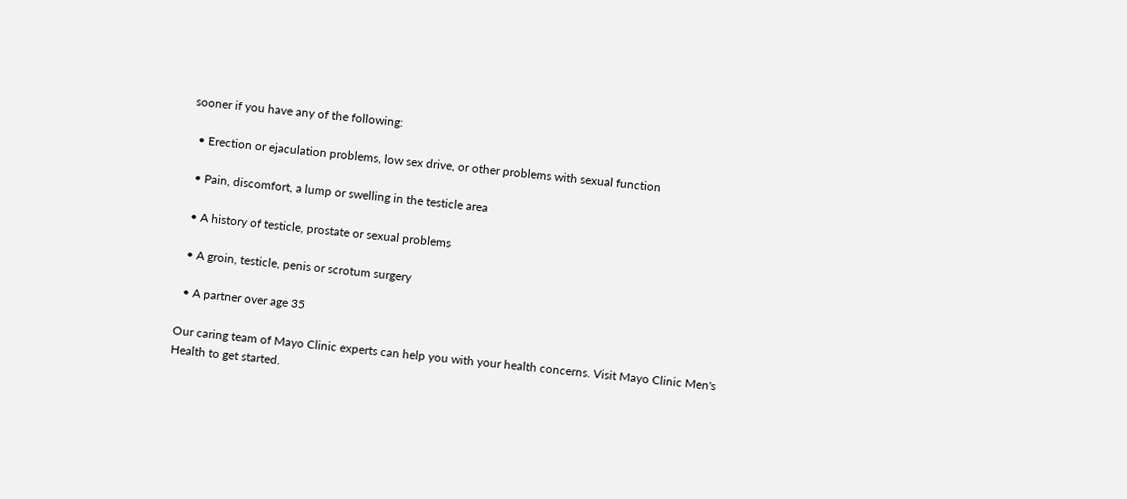sooner if you have any of the following:

  • Erection or ejaculation problems, low sex drive, or other problems with sexual function

  • Pain, discomfort, a lump or swelling in the testicle area

  • A history of testicle, prostate or sexual problems

  • A groin, testicle, penis or scrotum surgery

  • A partner over age 35

Our caring team of Mayo Clinic experts can help you with your health concerns. Visit Mayo Clinic Men's Health to get started.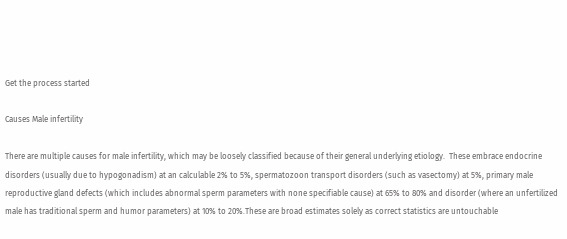Get the process started

Causes Male infertility

There are multiple causes for male infertility, which may be loosely classified because of their general underlying etiology.  These embrace endocrine disorders (usually due to hypogonadism) at an calculable 2% to 5%, spermatozoon transport disorders (such as vasectomy) at 5%, primary male reproductive gland defects (which includes abnormal sperm parameters with none specifiable cause) at 65% to 80% and disorder (where an unfertilized male has traditional sperm and humor parameters) at 10% to 20%.These are broad estimates solely as correct statistics are untouchable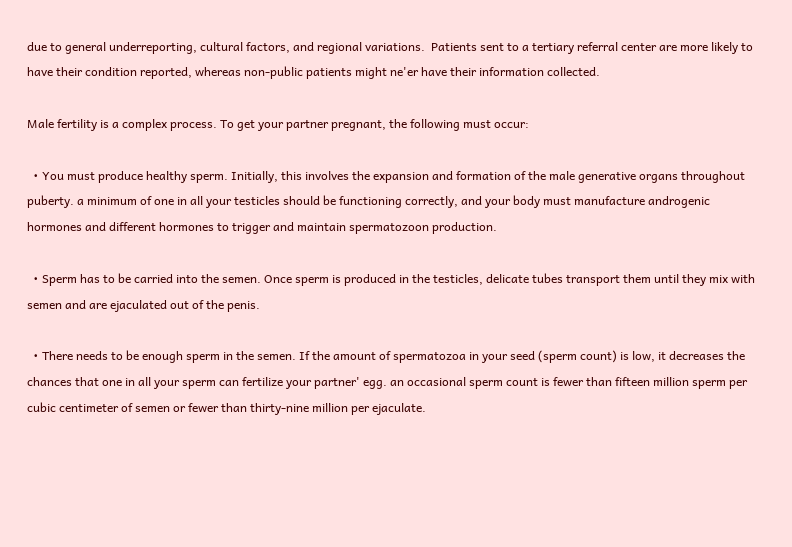due to general underreporting, cultural factors, and regional variations.  Patients sent to a tertiary referral center are more likely to have their condition reported, whereas non-public patients might ne'er have their information collected.

Male fertility is a complex process. To get your partner pregnant, the following must occur:

  • You must produce healthy sperm. Initially, this involves the expansion and formation of the male generative organs throughout puberty. a minimum of one in all your testicles should be functioning correctly, and your body must manufacture androgenic hormones and different hormones to trigger and maintain spermatozoon production.

  • Sperm has to be carried into the semen. Once sperm is produced in the testicles, delicate tubes transport them until they mix with semen and are ejaculated out of the penis.

  • There needs to be enough sperm in the semen. If the amount of spermatozoa in your seed (sperm count) is low, it decreases the chances that one in all your sperm can fertilize your partner' egg. an occasional sperm count is fewer than fifteen million sperm per cubic centimeter of semen or fewer than thirty-nine million per ejaculate.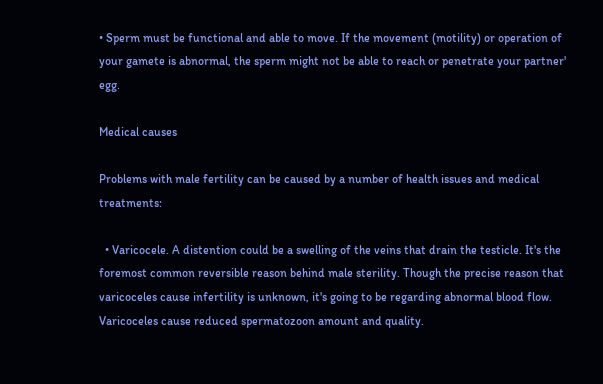• Sperm must be functional and able to move. If the movement (motility) or operation of your gamete is abnormal, the sperm might not be able to reach or penetrate your partner' egg.

Medical causes

Problems with male fertility can be caused by a number of health issues and medical treatments:

  • Varicocele. A distention could be a swelling of the veins that drain the testicle. It's the foremost common reversible reason behind male sterility. Though the precise reason that varicoceles cause infertility is unknown, it's going to be regarding abnormal blood flow. Varicoceles cause reduced spermatozoon amount and quality.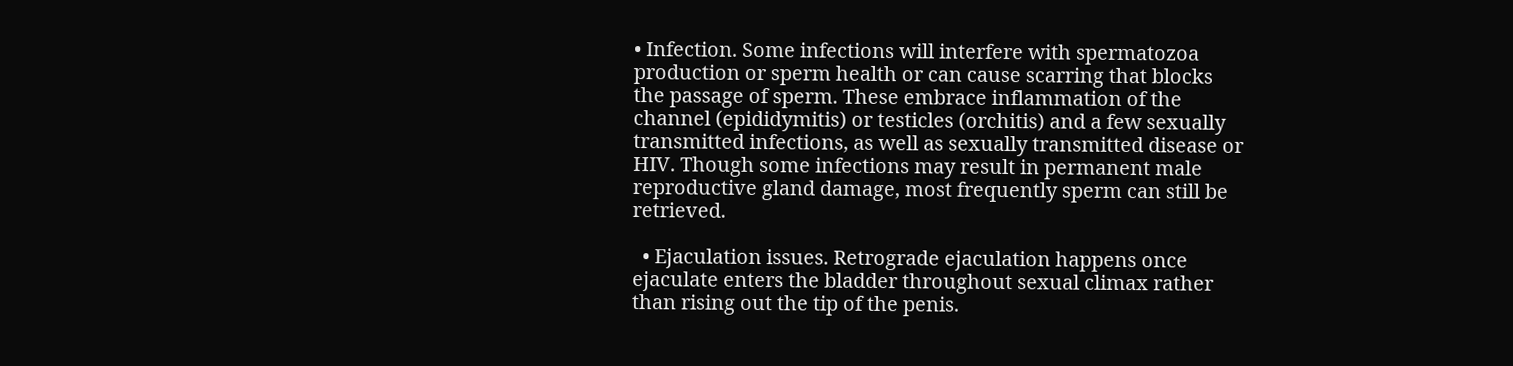• Infection. Some infections will interfere with spermatozoa production or sperm health or can cause scarring that blocks the passage of sperm. These embrace inflammation of the channel (epididymitis) or testicles (orchitis) and a few sexually transmitted infections, as well as sexually transmitted disease or HIV. Though some infections may result in permanent male reproductive gland damage, most frequently sperm can still be retrieved.

  • Ejaculation issues. Retrograde ejaculation happens once ejaculate enters the bladder throughout sexual climax rather than rising out the tip of the penis.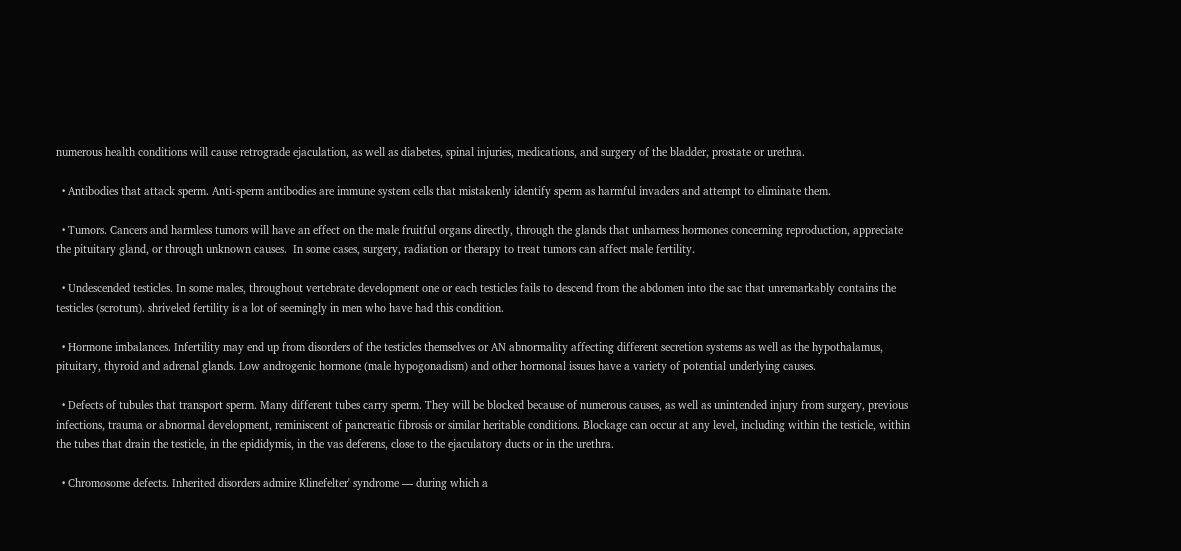numerous health conditions will cause retrograde ejaculation, as well as diabetes, spinal injuries, medications, and surgery of the bladder, prostate or urethra.

  • Antibodies that attack sperm. Anti-sperm antibodies are immune system cells that mistakenly identify sperm as harmful invaders and attempt to eliminate them.

  • Tumors. Cancers and harmless tumors will have an effect on the male fruitful organs directly, through the glands that unharness hormones concerning reproduction, appreciate the pituitary gland, or through unknown causes.  In some cases, surgery, radiation or therapy to treat tumors can affect male fertility.

  • Undescended testicles. In some males, throughout vertebrate development one or each testicles fails to descend from the abdomen into the sac that unremarkably contains the testicles (scrotum). shriveled fertility is a lot of seemingly in men who have had this condition.

  • Hormone imbalances. Infertility may end up from disorders of the testicles themselves or AN abnormality affecting different secretion systems as well as the hypothalamus, pituitary, thyroid and adrenal glands. Low androgenic hormone (male hypogonadism) and other hormonal issues have a variety of potential underlying causes.

  • Defects of tubules that transport sperm. Many different tubes carry sperm. They will be blocked because of numerous causes, as well as unintended injury from surgery, previous infections, trauma or abnormal development, reminiscent of pancreatic fibrosis or similar heritable conditions. Blockage can occur at any level, including within the testicle, within the tubes that drain the testicle, in the epididymis, in the vas deferens, close to the ejaculatory ducts or in the urethra.

  • Chromosome defects. Inherited disorders admire Klinefelter' syndrome — during which a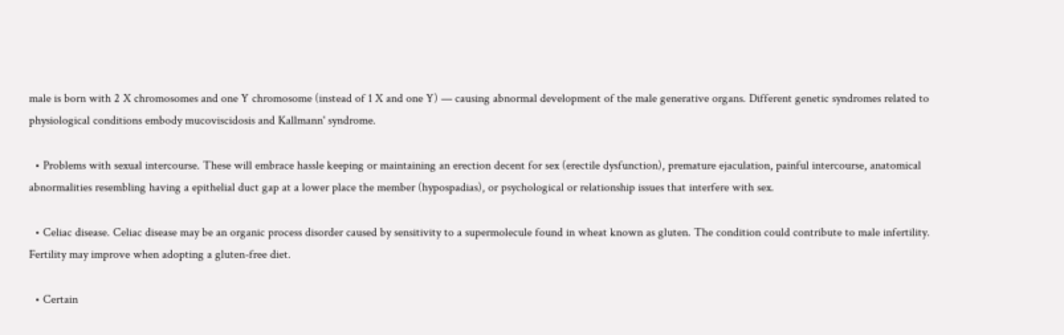male is born with 2 X chromosomes and one Y chromosome (instead of 1 X and one Y) — causing abnormal development of the male generative organs. Different genetic syndromes related to physiological conditions embody mucoviscidosis and Kallmann' syndrome.

  • Problems with sexual intercourse. These will embrace hassle keeping or maintaining an erection decent for sex (erectile dysfunction), premature ejaculation, painful intercourse, anatomical abnormalities resembling having a epithelial duct gap at a lower place the member (hypospadias), or psychological or relationship issues that interfere with sex.

  • Celiac disease. Celiac disease may be an organic process disorder caused by sensitivity to a supermolecule found in wheat known as gluten. The condition could contribute to male infertility. Fertility may improve when adopting a gluten-free diet.

  • Certain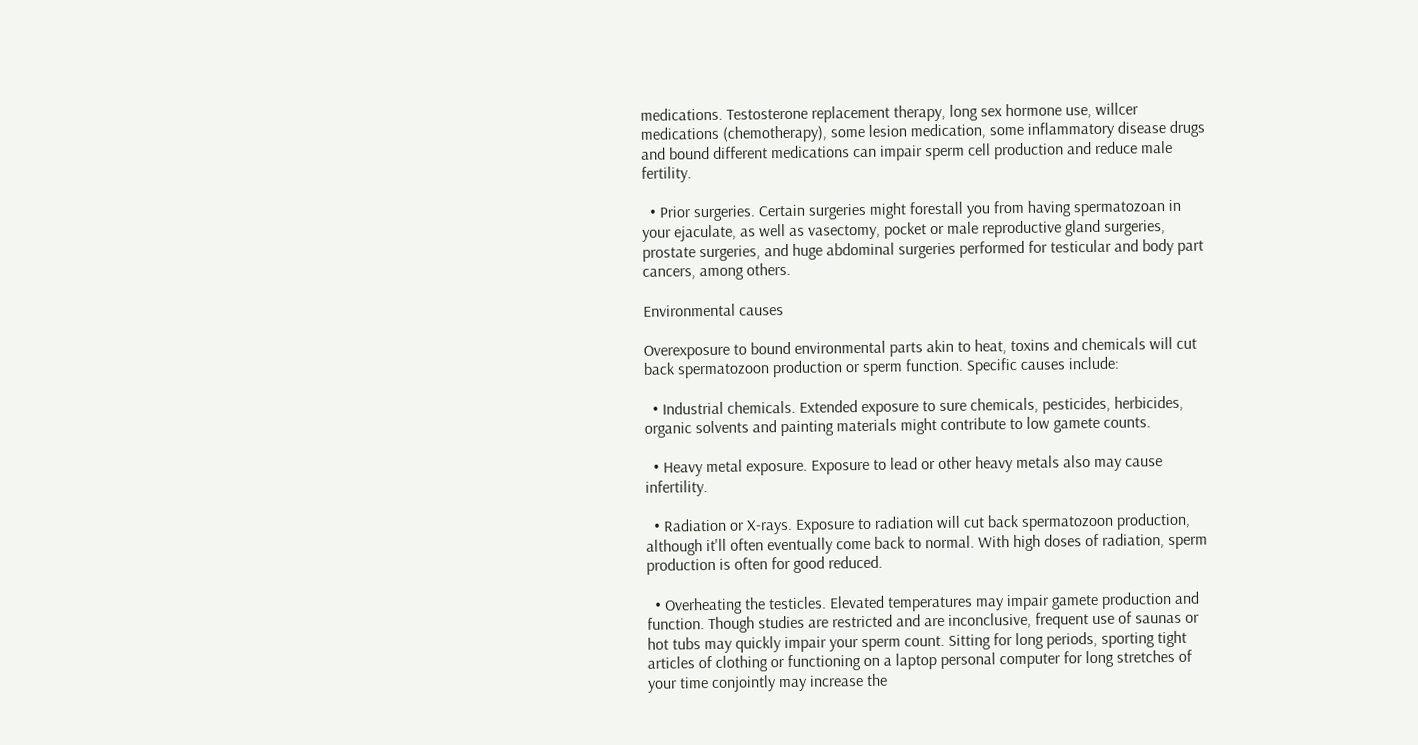medications. Testosterone replacement therapy, long sex hormone use, willcer medications (chemotherapy), some lesion medication, some inflammatory disease drugs and bound different medications can impair sperm cell production and reduce male fertility.

  • Prior surgeries. Certain surgeries might forestall you from having spermatozoan in your ejaculate, as well as vasectomy, pocket or male reproductive gland surgeries, prostate surgeries, and huge abdominal surgeries performed for testicular and body part cancers, among others.

Environmental causes

Overexposure to bound environmental parts akin to heat, toxins and chemicals will cut back spermatozoon production or sperm function. Specific causes include:

  • Industrial chemicals. Extended exposure to sure chemicals, pesticides, herbicides, organic solvents and painting materials might contribute to low gamete counts.

  • Heavy metal exposure. Exposure to lead or other heavy metals also may cause infertility.

  • Radiation or X-rays. Exposure to radiation will cut back spermatozoon production, although it'll often eventually come back to normal. With high doses of radiation, sperm production is often for good reduced.

  • Overheating the testicles. Elevated temperatures may impair gamete production and function. Though studies are restricted and are inconclusive, frequent use of saunas or hot tubs may quickly impair your sperm count. Sitting for long periods, sporting tight articles of clothing or functioning on a laptop personal computer for long stretches of your time conjointly may increase the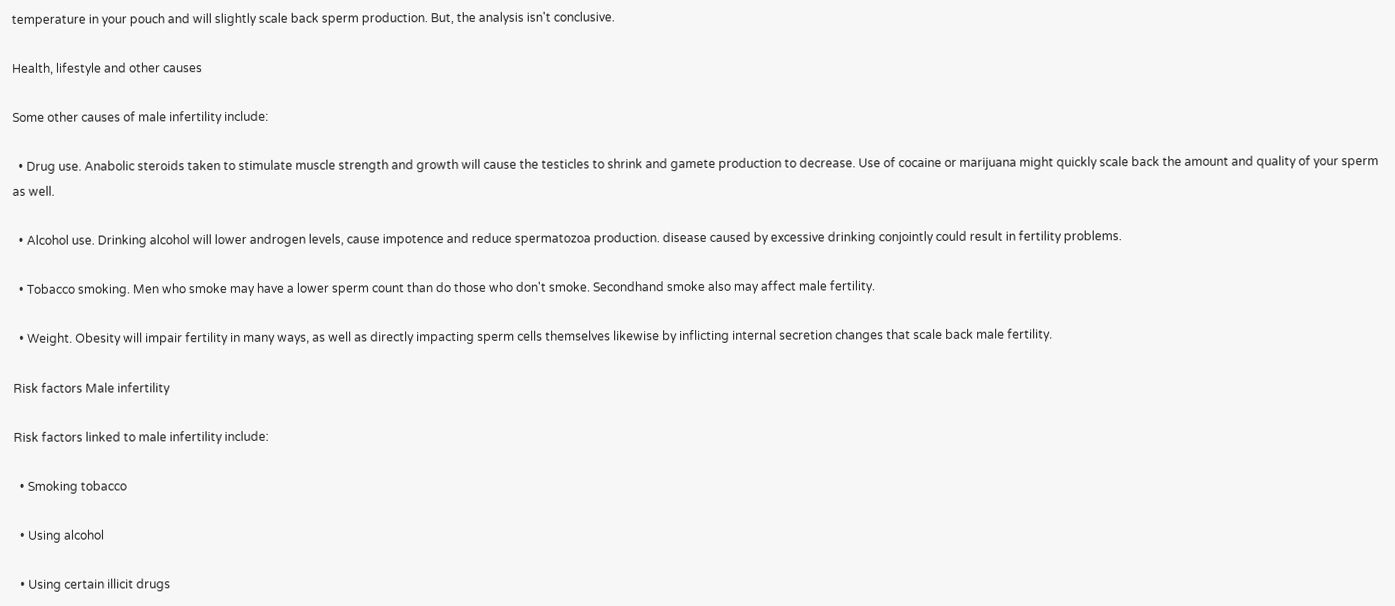temperature in your pouch and will slightly scale back sperm production. But, the analysis isn't conclusive.

Health, lifestyle and other causes

Some other causes of male infertility include:

  • Drug use. Anabolic steroids taken to stimulate muscle strength and growth will cause the testicles to shrink and gamete production to decrease. Use of cocaine or marijuana might quickly scale back the amount and quality of your sperm as well.

  • Alcohol use. Drinking alcohol will lower androgen levels, cause impotence and reduce spermatozoa production. disease caused by excessive drinking conjointly could result in fertility problems.

  • Tobacco smoking. Men who smoke may have a lower sperm count than do those who don't smoke. Secondhand smoke also may affect male fertility.

  • Weight. Obesity will impair fertility in many ways, as well as directly impacting sperm cells themselves likewise by inflicting internal secretion changes that scale back male fertility.

Risk factors Male infertility

Risk factors linked to male infertility include:

  • Smoking tobacco

  • Using alcohol

  • Using certain illicit drugs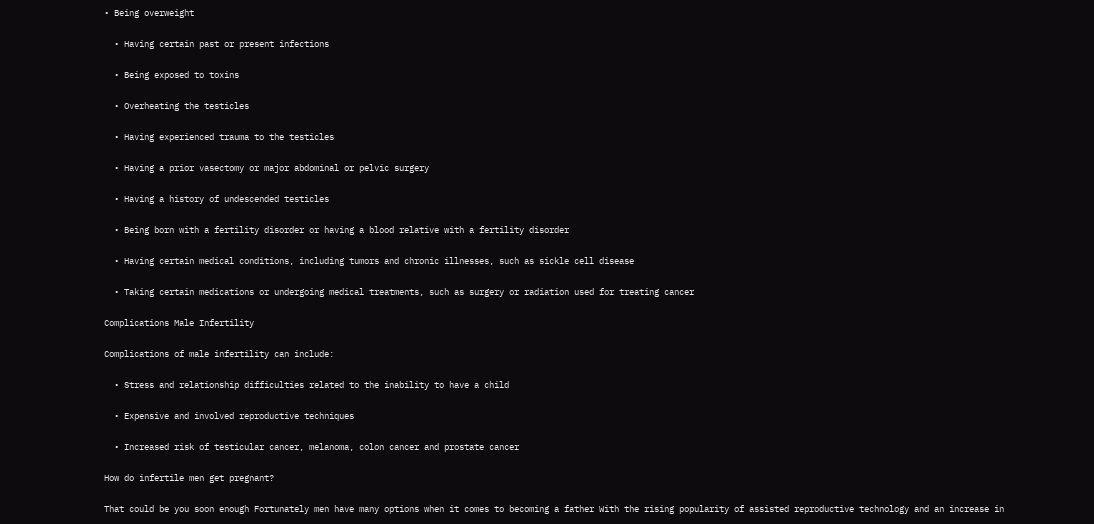• Being overweight

  • Having certain past or present infections

  • Being exposed to toxins

  • Overheating the testicles

  • Having experienced trauma to the testicles

  • Having a prior vasectomy or major abdominal or pelvic surgery

  • Having a history of undescended testicles

  • Being born with a fertility disorder or having a blood relative with a fertility disorder

  • Having certain medical conditions, including tumors and chronic illnesses, such as sickle cell disease

  • Taking certain medications or undergoing medical treatments, such as surgery or radiation used for treating cancer

Complications Male Infertility

Complications of male infertility can include:

  • Stress and relationship difficulties related to the inability to have a child

  • Expensive and involved reproductive techniques

  • Increased risk of testicular cancer, melanoma, colon cancer and prostate cancer

How do infertile men get pregnant?

That could be you soon enough Fortunately men have many options when it comes to becoming a father With the rising popularity of assisted reproductive technology and an increase in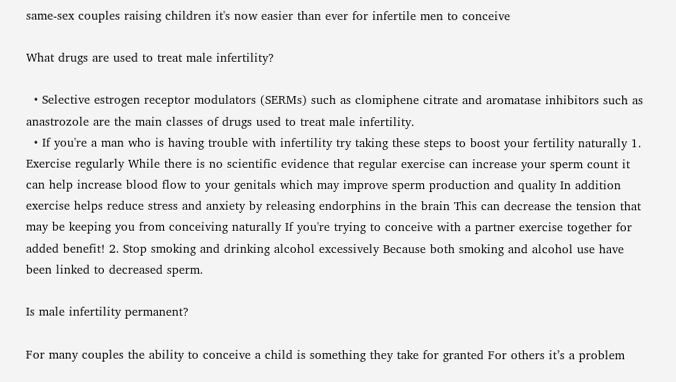same-sex couples raising children it's now easier than ever for infertile men to conceive

What drugs are used to treat male infertility?

  • Selective estrogen receptor modulators (SERMs) such as clomiphene citrate and aromatase inhibitors such as anastrozole are the main classes of drugs used to treat male infertility.
  • If you're a man who is having trouble with infertility try taking these steps to boost your fertility naturally 1. Exercise regularly While there is no scientific evidence that regular exercise can increase your sperm count it can help increase blood flow to your genitals which may improve sperm production and quality In addition exercise helps reduce stress and anxiety by releasing endorphins in the brain This can decrease the tension that may be keeping you from conceiving naturally If you're trying to conceive with a partner exercise together for added benefit! 2. Stop smoking and drinking alcohol excessively Because both smoking and alcohol use have been linked to decreased sperm.

Is male infertility permanent?

For many couples the ability to conceive a child is something they take for granted For others it’s a problem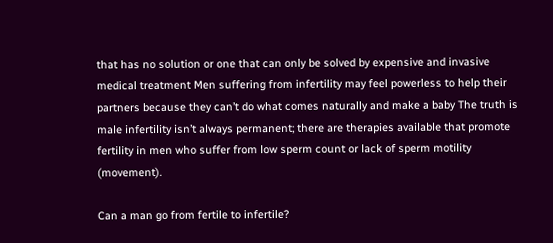that has no solution or one that can only be solved by expensive and invasive medical treatment Men suffering from infertility may feel powerless to help their partners because they can’t do what comes naturally and make a baby The truth is male infertility isn’t always permanent; there are therapies available that promote fertility in men who suffer from low sperm count or lack of sperm motility (movement).

Can a man go from fertile to infertile?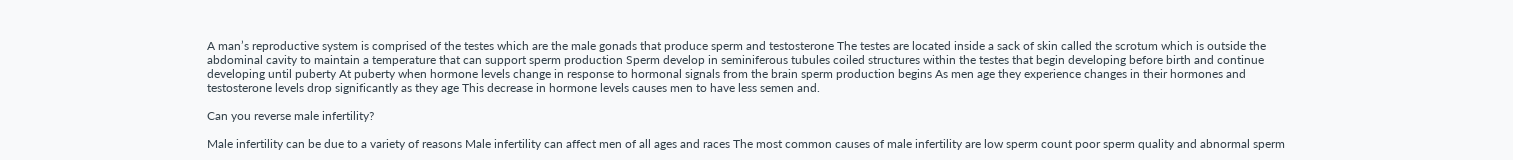A man’s reproductive system is comprised of the testes which are the male gonads that produce sperm and testosterone The testes are located inside a sack of skin called the scrotum which is outside the abdominal cavity to maintain a temperature that can support sperm production Sperm develop in seminiferous tubules coiled structures within the testes that begin developing before birth and continue developing until puberty At puberty when hormone levels change in response to hormonal signals from the brain sperm production begins As men age they experience changes in their hormones and testosterone levels drop significantly as they age This decrease in hormone levels causes men to have less semen and.

Can you reverse male infertility?

Male infertility can be due to a variety of reasons Male infertility can affect men of all ages and races The most common causes of male infertility are low sperm count poor sperm quality and abnormal sperm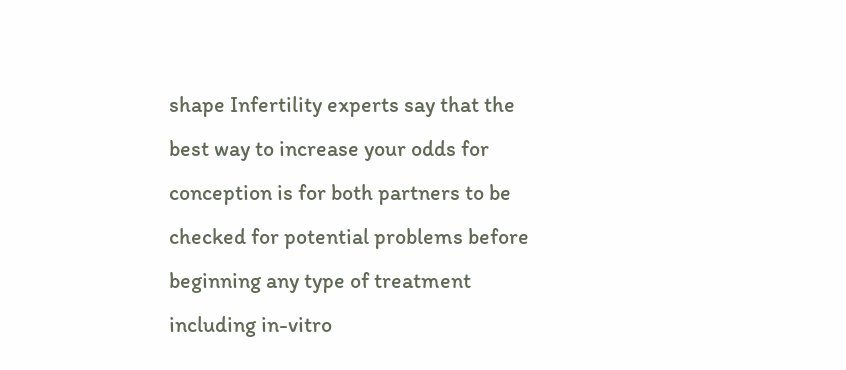shape Infertility experts say that the best way to increase your odds for conception is for both partners to be checked for potential problems before beginning any type of treatment including in-vitro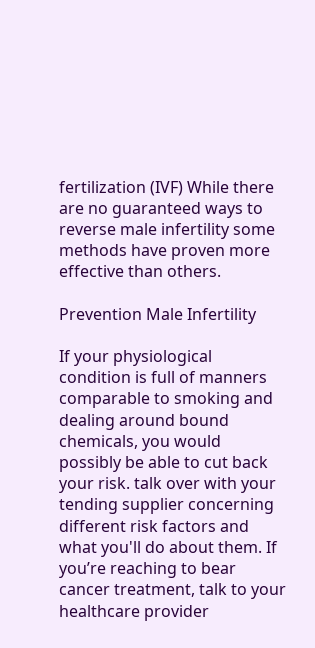fertilization (IVF) While there are no guaranteed ways to reverse male infertility some methods have proven more effective than others.

Prevention Male Infertility

If your physiological condition is full of manners comparable to smoking and dealing around bound chemicals, you would possibly be able to cut back your risk. talk over with your tending supplier concerning different risk factors and what you'll do about them. If you’re reaching to bear cancer treatment, talk to your healthcare provider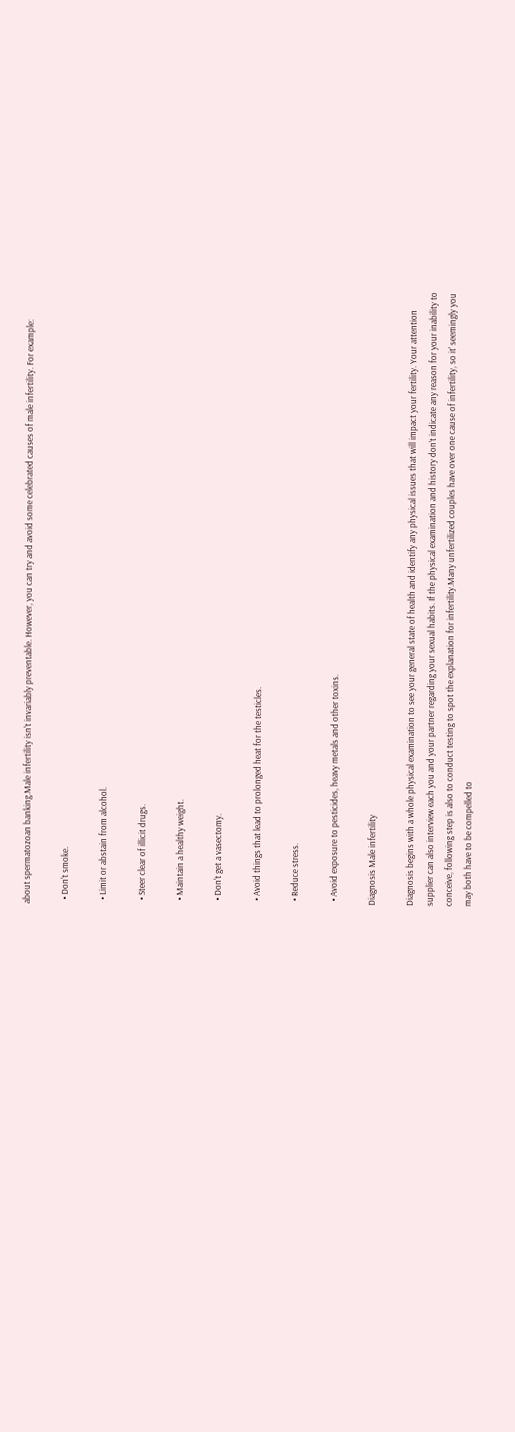about spermatozoan banking.Male infertility isn't invariably preventable. However, you can try and avoid some celebrated causes of male infertility. For example:

  • Don't smoke.

  • Limit or abstain from alcohol.

  • Steer clear of illicit drugs.

  • Maintain a healthy weight.

  • Don't get a vasectomy.

  • Avoid things that lead to prolonged heat for the testicles.

  • Reduce stress.

  • Avoid exposure to pesticides, heavy metals and other toxins.

Diagnosis Male infertility

Diagnosis begins with a whole physical examination to see your general state of health and identify any physical issues that will impact your fertility. Your attention supplier can also interview each you and your partner regarding your sexual habits. If the physical examination and history don’t indicate any reason for your inability to conceive, following step is also to conduct testing to spot the explanation for infertility.Many unfertilized couples have over one cause of infertility, so it' seemingly you may both have to be compelled to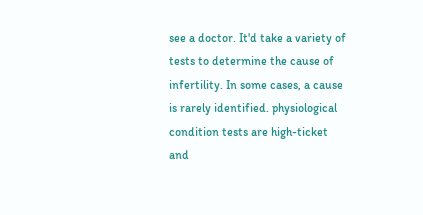see a doctor. It'd take a variety of tests to determine the cause of infertility. In some cases, a cause is rarely identified. physiological condition tests are high-ticket and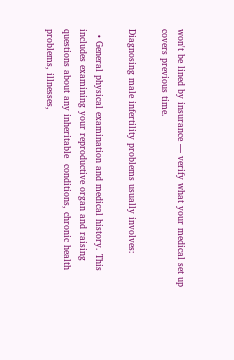won't be lined by insurance — verify what your medical set up covers previous time.

Diagnosing male infertility problems usually involves:

  • General physical examination and medical history. This includes examining your reproductive organ and raising questions about any inheritable  conditions, chronic health problems, illnesses,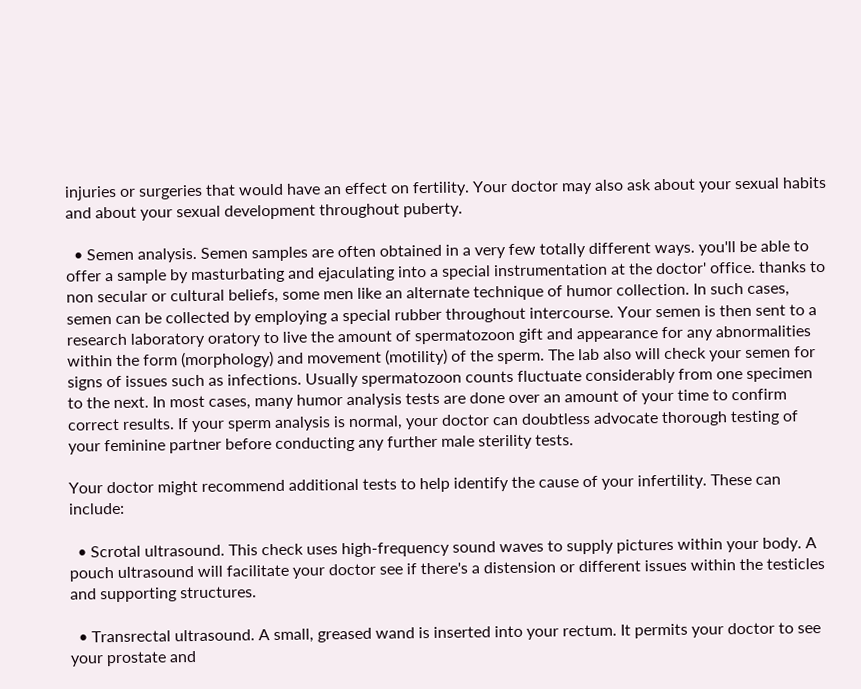injuries or surgeries that would have an effect on fertility. Your doctor may also ask about your sexual habits and about your sexual development throughout puberty.

  • Semen analysis. Semen samples are often obtained in a very few totally different ways. you'll be able to offer a sample by masturbating and ejaculating into a special instrumentation at the doctor' office. thanks to non secular or cultural beliefs, some men like an alternate technique of humor collection. In such cases, semen can be collected by employing a special rubber throughout intercourse. Your semen is then sent to a research laboratory oratory to live the amount of spermatozoon gift and appearance for any abnormalities within the form (morphology) and movement (motility) of the sperm. The lab also will check your semen for signs of issues such as infections. Usually spermatozoon counts fluctuate considerably from one specimen to the next. In most cases, many humor analysis tests are done over an amount of your time to confirm correct results. If your sperm analysis is normal, your doctor can doubtless advocate thorough testing of your feminine partner before conducting any further male sterility tests.

Your doctor might recommend additional tests to help identify the cause of your infertility. These can include:

  • Scrotal ultrasound. This check uses high-frequency sound waves to supply pictures within your body. A pouch ultrasound will facilitate your doctor see if there's a distension or different issues within the testicles and supporting structures.

  • Transrectal ultrasound. A small, greased wand is inserted into your rectum. It permits your doctor to see your prostate and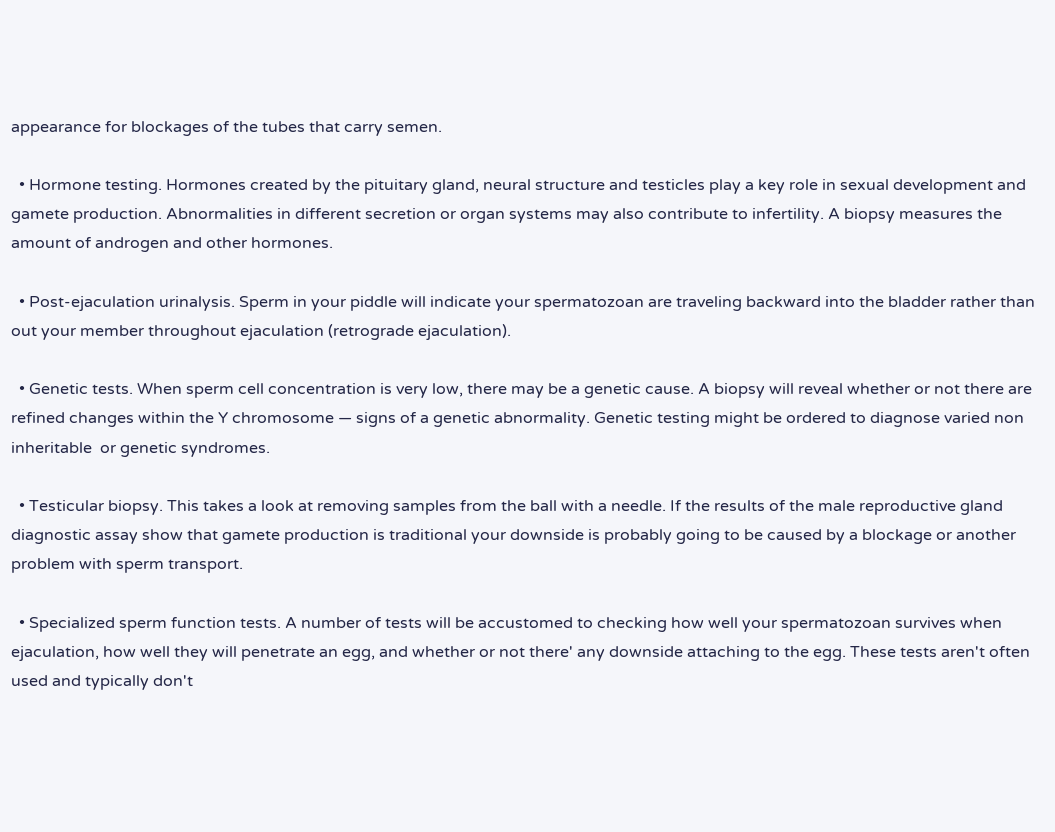appearance for blockages of the tubes that carry semen.

  • Hormone testing. Hormones created by the pituitary gland, neural structure and testicles play a key role in sexual development and gamete production. Abnormalities in different secretion or organ systems may also contribute to infertility. A biopsy measures the amount of androgen and other hormones.

  • Post-ejaculation urinalysis. Sperm in your piddle will indicate your spermatozoan are traveling backward into the bladder rather than out your member throughout ejaculation (retrograde ejaculation).

  • Genetic tests. When sperm cell concentration is very low, there may be a genetic cause. A biopsy will reveal whether or not there are refined changes within the Y chromosome — signs of a genetic abnormality. Genetic testing might be ordered to diagnose varied non inheritable  or genetic syndromes.

  • Testicular biopsy. This takes a look at removing samples from the ball with a needle. If the results of the male reproductive gland diagnostic assay show that gamete production is traditional your downside is probably going to be caused by a blockage or another problem with sperm transport.

  • Specialized sperm function tests. A number of tests will be accustomed to checking how well your spermatozoan survives when ejaculation, how well they will penetrate an egg, and whether or not there' any downside attaching to the egg. These tests aren't often used and typically don't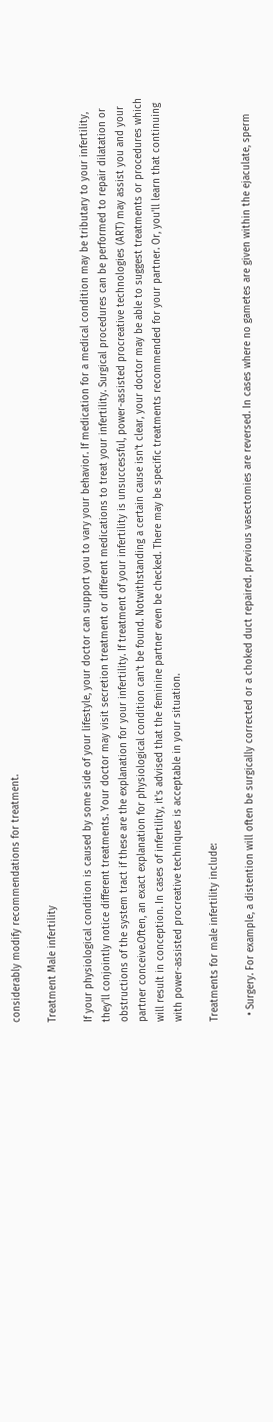considerably modify recommendations for treatment.

Treatment Male infertility

If your physiological condition is caused by some side of your lifestyle, your doctor can support you to vary your behavior. If medication for a medical condition may be tributary to your infertility, they'll conjointly notice different treatments. Your doctor may visit secretion treatment or different medications to treat your infertility. Surgical procedures can be performed to repair dilatation or obstructions of the system tract if these are the explanation for your infertility. If treatment of your infertility is unsuccessful, power-assisted procreative technologies (ART) may assist you and your partner conceive.Often, an exact explanation for physiological condition can't be found. Notwithstanding a certain cause isn't clear, your doctor may be able to suggest treatments or procedures which will result in conception. In cases of infertility, it's advised that the feminine partner even be checked. There may be specific treatments recommended for your partner. Or, you'll learn that continuing with power-assisted procreative techniques is acceptable in your situation.

Treatments for male infertility include:

  • Surgery. For example, a distention will often be surgically corrected or a choked duct repaired. previous vasectomies are reversed. In cases where no gametes are given within the ejaculate, sperm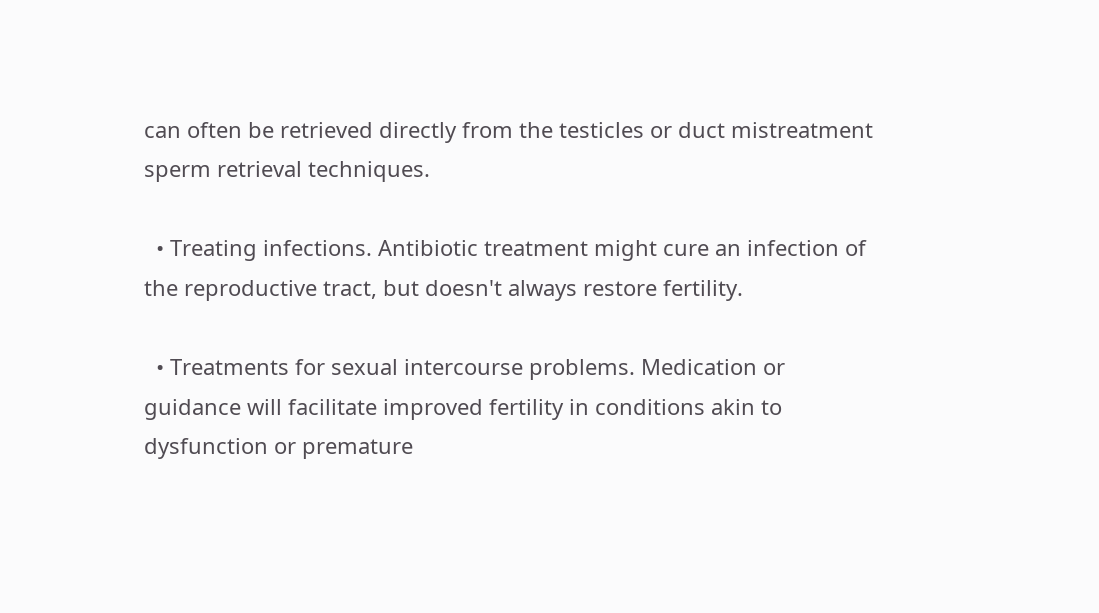can often be retrieved directly from the testicles or duct mistreatment sperm retrieval techniques.

  • Treating infections. Antibiotic treatment might cure an infection of the reproductive tract, but doesn't always restore fertility.

  • Treatments for sexual intercourse problems. Medication or guidance will facilitate improved fertility in conditions akin to dysfunction or premature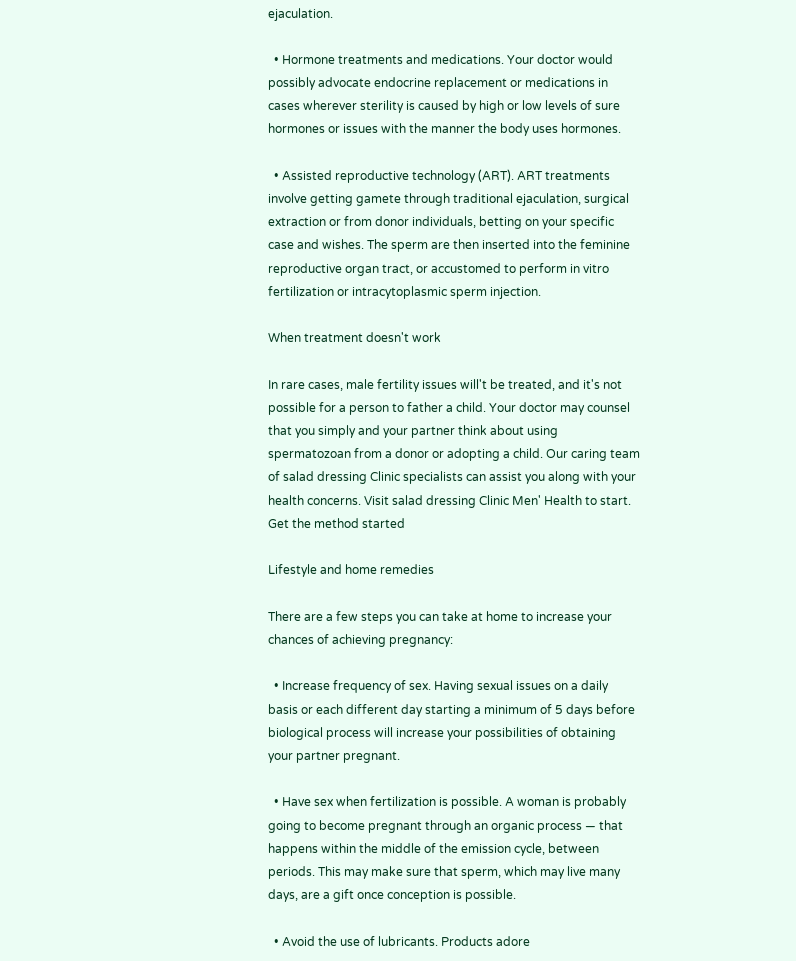ejaculation.

  • Hormone treatments and medications. Your doctor would possibly advocate endocrine replacement or medications in cases wherever sterility is caused by high or low levels of sure hormones or issues with the manner the body uses hormones.

  • Assisted reproductive technology (ART). ART treatments involve getting gamete through traditional ejaculation, surgical extraction or from donor individuals, betting on your specific case and wishes. The sperm are then inserted into the feminine reproductive organ tract, or accustomed to perform in vitro fertilization or intracytoplasmic sperm injection.

When treatment doesn't work

In rare cases, male fertility issues will't be treated, and it's not possible for a person to father a child. Your doctor may counsel that you simply and your partner think about using spermatozoan from a donor or adopting a child. Our caring team of salad dressing Clinic specialists can assist you along with your health concerns. Visit salad dressing Clinic Men' Health to start. Get the method started

Lifestyle and home remedies

There are a few steps you can take at home to increase your chances of achieving pregnancy:

  • Increase frequency of sex. Having sexual issues on a daily basis or each different day starting a minimum of 5 days before biological process will increase your possibilities of obtaining your partner pregnant.

  • Have sex when fertilization is possible. A woman is probably going to become pregnant through an organic process — that happens within the middle of the emission cycle, between periods. This may make sure that sperm, which may live many days, are a gift once conception is possible.

  • Avoid the use of lubricants. Products adore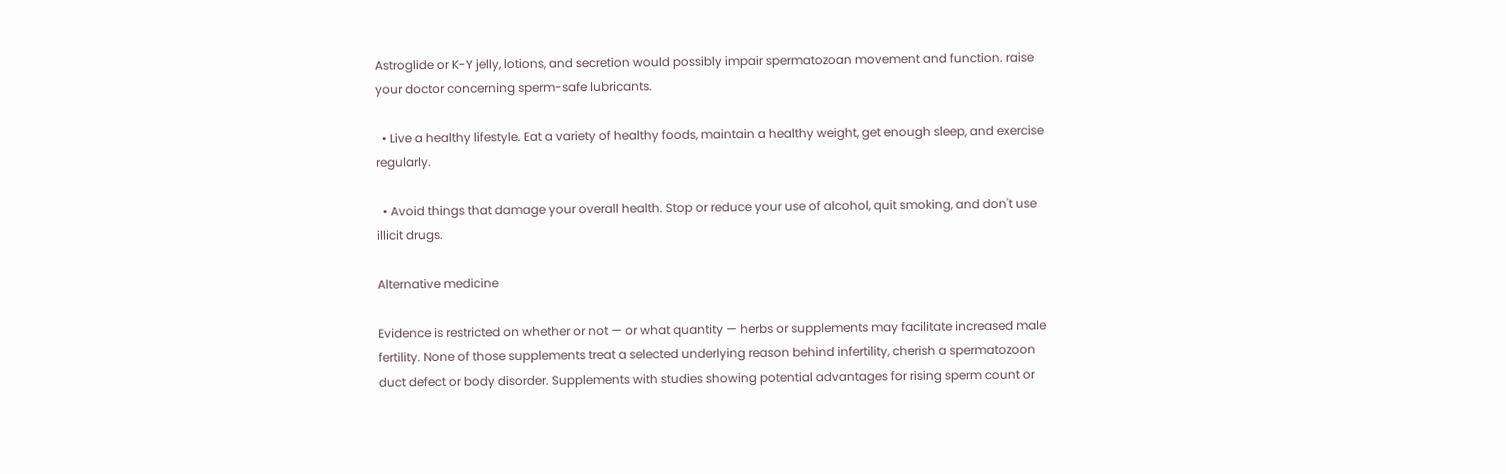Astroglide or K-Y jelly, lotions, and secretion would possibly impair spermatozoan movement and function. raise your doctor concerning sperm-safe lubricants.

  • Live a healthy lifestyle. Eat a variety of healthy foods, maintain a healthy weight, get enough sleep, and exercise regularly.

  • Avoid things that damage your overall health. Stop or reduce your use of alcohol, quit smoking, and don't use illicit drugs.

Alternative medicine

Evidence is restricted on whether or not — or what quantity — herbs or supplements may facilitate increased male fertility. None of those supplements treat a selected underlying reason behind infertility, cherish a spermatozoon duct defect or body disorder. Supplements with studies showing potential advantages for rising sperm count or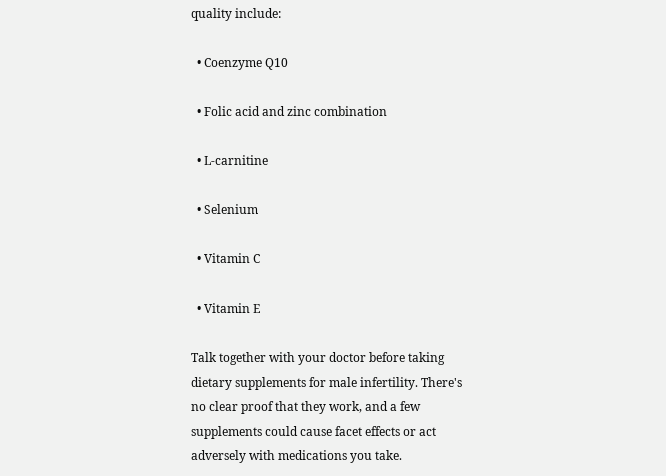quality include:

  • Coenzyme Q10

  • Folic acid and zinc combination

  • L-carnitine

  • Selenium

  • Vitamin C

  • Vitamin E

Talk together with your doctor before taking dietary supplements for male infertility. There's no clear proof that they work, and a few supplements could cause facet effects or act adversely with medications you take.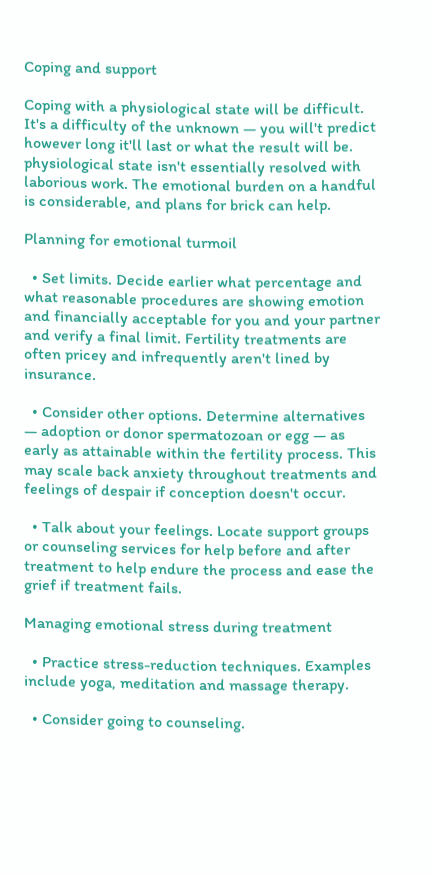Coping and support

Coping with a physiological state will be difficult. It's a difficulty of the unknown — you will't predict however long it'll last or what the result will be. physiological state isn't essentially resolved with laborious work. The emotional burden on a handful is considerable, and plans for brick can help.

Planning for emotional turmoil

  • Set limits. Decide earlier what percentage and what reasonable procedures are showing emotion and financially acceptable for you and your partner and verify a final limit. Fertility treatments are often pricey and infrequently aren't lined by insurance.

  • Consider other options. Determine alternatives — adoption or donor spermatozoan or egg — as early as attainable within the fertility process. This may scale back anxiety throughout treatments and feelings of despair if conception doesn't occur.

  • Talk about your feelings. Locate support groups or counseling services for help before and after treatment to help endure the process and ease the grief if treatment fails.

Managing emotional stress during treatment

  • Practice stress-reduction techniques. Examples include yoga, meditation and massage therapy.

  • Consider going to counseling.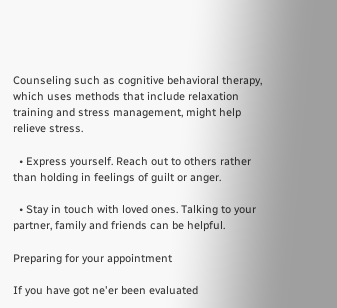Counseling such as cognitive behavioral therapy, which uses methods that include relaxation training and stress management, might help relieve stress.

  • Express yourself. Reach out to others rather than holding in feelings of guilt or anger.

  • Stay in touch with loved ones. Talking to your partner, family and friends can be helpful.

Preparing for your appointment

If you have got ne'er been evaluated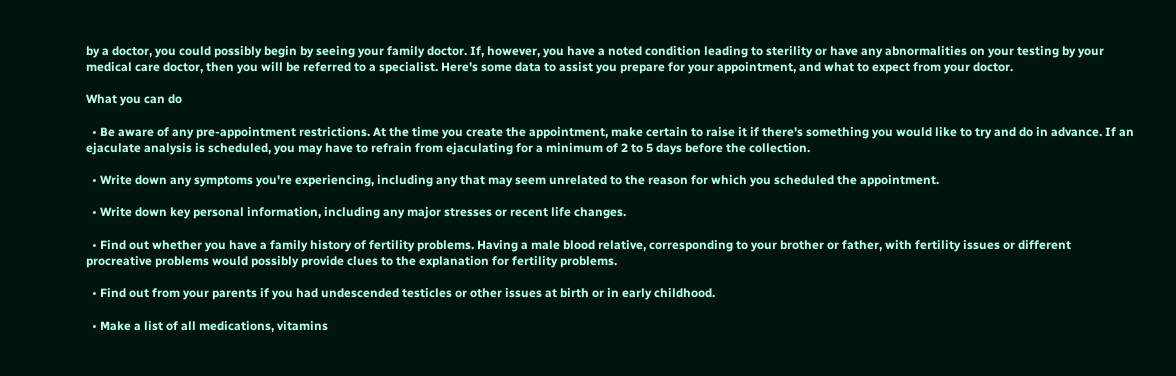by a doctor, you could possibly begin by seeing your family doctor. If, however, you have a noted condition leading to sterility or have any abnormalities on your testing by your medical care doctor, then you will be referred to a specialist. Here's some data to assist you prepare for your appointment, and what to expect from your doctor.

What you can do

  • Be aware of any pre-appointment restrictions. At the time you create the appointment, make certain to raise it if there's something you would like to try and do in advance. If an ejaculate analysis is scheduled, you may have to refrain from ejaculating for a minimum of 2 to 5 days before the collection.

  • Write down any symptoms you're experiencing, including any that may seem unrelated to the reason for which you scheduled the appointment.

  • Write down key personal information, including any major stresses or recent life changes.

  • Find out whether you have a family history of fertility problems. Having a male blood relative, corresponding to your brother or father, with fertility issues or different procreative problems would possibly provide clues to the explanation for fertility problems.

  • Find out from your parents if you had undescended testicles or other issues at birth or in early childhood.

  • Make a list of all medications, vitamins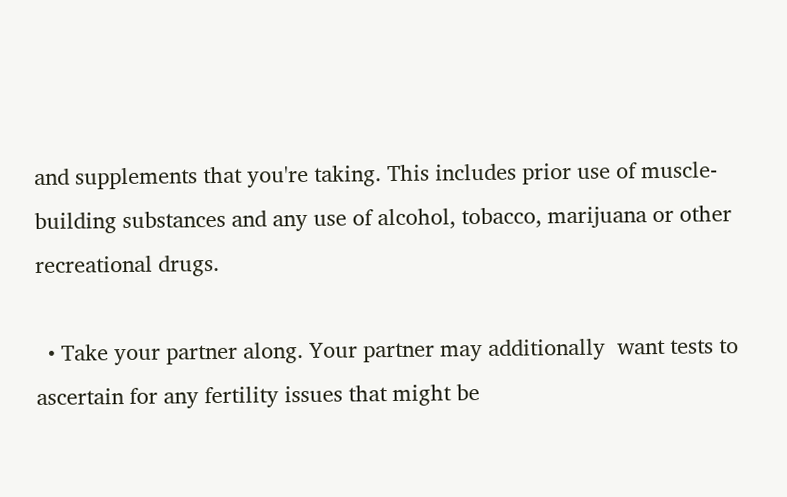and supplements that you're taking. This includes prior use of muscle-building substances and any use of alcohol, tobacco, marijuana or other recreational drugs.

  • Take your partner along. Your partner may additionally  want tests to ascertain for any fertility issues that might be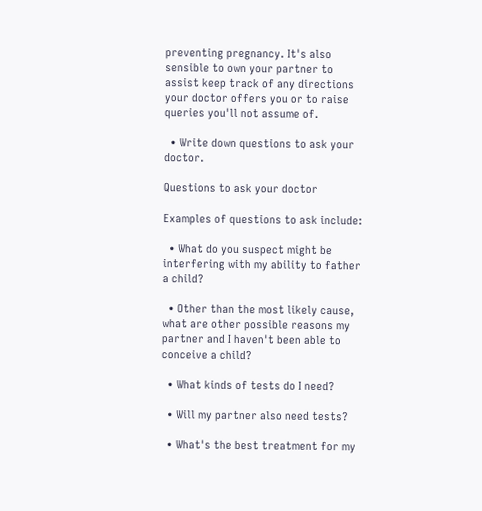preventing pregnancy. It's also sensible to own your partner to assist keep track of any directions your doctor offers you or to raise queries you'll not assume of.

  • Write down questions to ask your doctor.

Questions to ask your doctor

Examples of questions to ask include:

  • What do you suspect might be interfering with my ability to father a child?

  • Other than the most likely cause, what are other possible reasons my partner and I haven't been able to conceive a child?

  • What kinds of tests do I need?

  • Will my partner also need tests?

  • What's the best treatment for my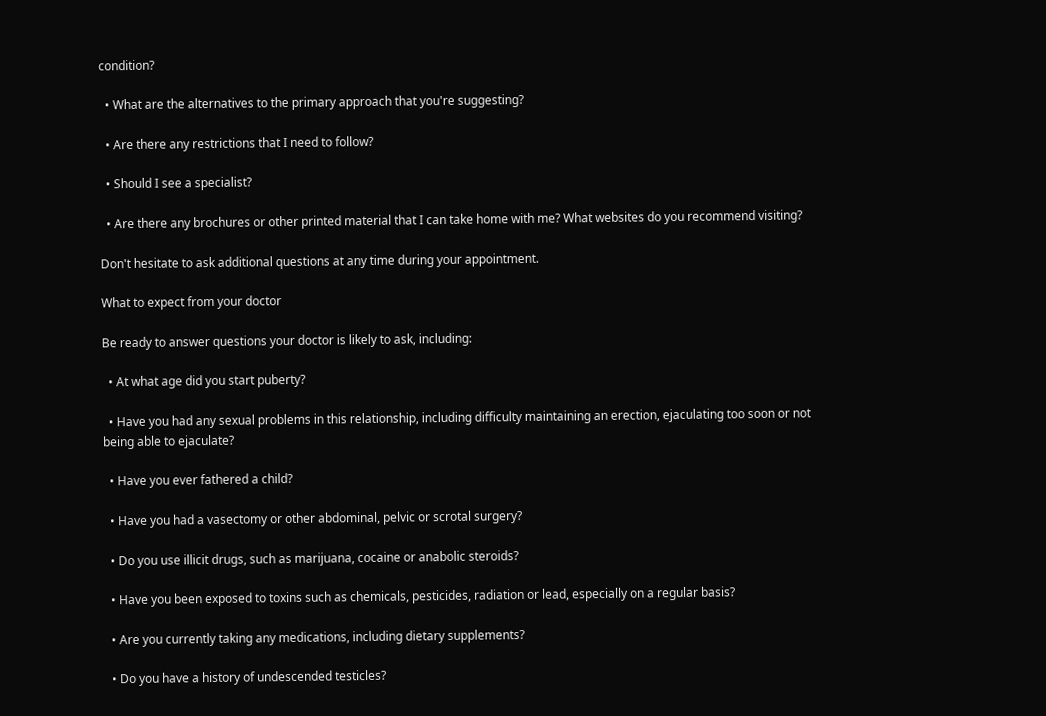condition?

  • What are the alternatives to the primary approach that you're suggesting?

  • Are there any restrictions that I need to follow?

  • Should I see a specialist?

  • Are there any brochures or other printed material that I can take home with me? What websites do you recommend visiting?

Don't hesitate to ask additional questions at any time during your appointment.

What to expect from your doctor

Be ready to answer questions your doctor is likely to ask, including:

  • At what age did you start puberty?

  • Have you had any sexual problems in this relationship, including difficulty maintaining an erection, ejaculating too soon or not being able to ejaculate?

  • Have you ever fathered a child?

  • Have you had a vasectomy or other abdominal, pelvic or scrotal surgery?

  • Do you use illicit drugs, such as marijuana, cocaine or anabolic steroids?

  • Have you been exposed to toxins such as chemicals, pesticides, radiation or lead, especially on a regular basis?

  • Are you currently taking any medications, including dietary supplements?

  • Do you have a history of undescended testicles?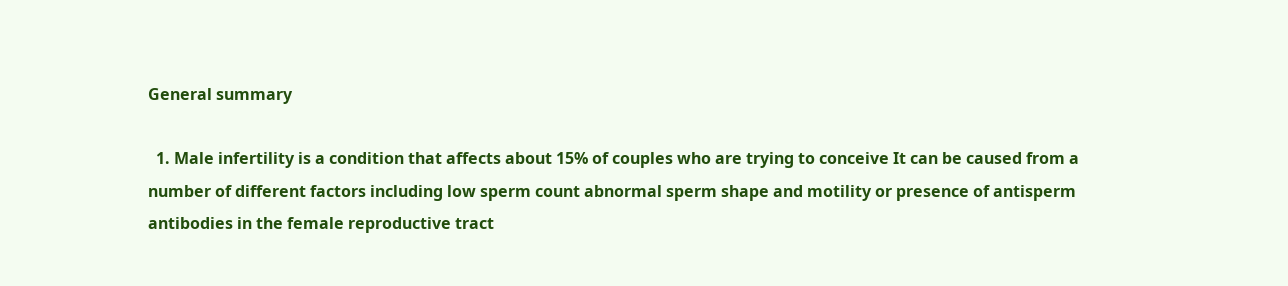General summary

  1. Male infertility is a condition that affects about 15% of couples who are trying to conceive It can be caused from a number of different factors including low sperm count abnormal sperm shape and motility or presence of antisperm antibodies in the female reproductive tract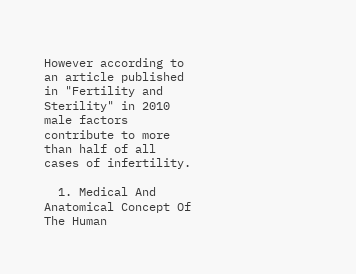However according to an article published in "Fertility and Sterility" in 2010 male factors contribute to more than half of all cases of infertility.

  1. Medical And Anatomical Concept Of The Human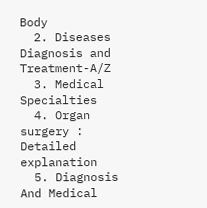Body
  2. Diseases Diagnosis and Treatment-A/Z
  3. Medical Specialties
  4. Organ surgery : Detailed explanation
  5. Diagnosis And Medical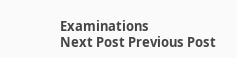Examinations
Next Post Previous Post